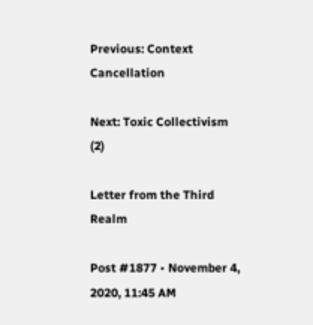Previous: Context Cancellation

Next: Toxic Collectivism (2)

Letter from the Third Realm

Post #1877 • November 4, 2020, 11:45 AM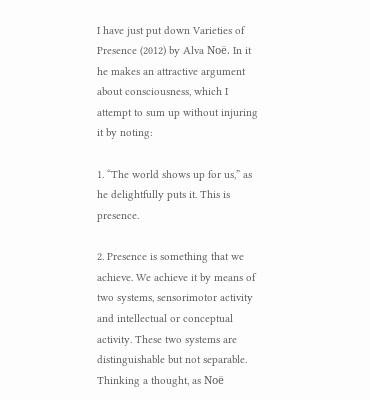I have just put down Varieties of Presence (2012) by Alva Noë. In it he makes an attractive argument about consciousness, which I attempt to sum up without injuring it by noting:

1. “The world shows up for us,” as he delightfully puts it. This is presence.

2. Presence is something that we achieve. We achieve it by means of two systems, sensorimotor activity and intellectual or conceptual activity. These two systems are distinguishable but not separable. Thinking a thought, as Noë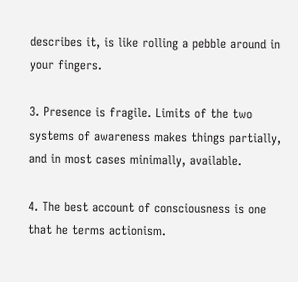describes it, is like rolling a pebble around in your fingers.

3. Presence is fragile. Limits of the two systems of awareness makes things partially, and in most cases minimally, available.

4. The best account of consciousness is one that he terms actionism.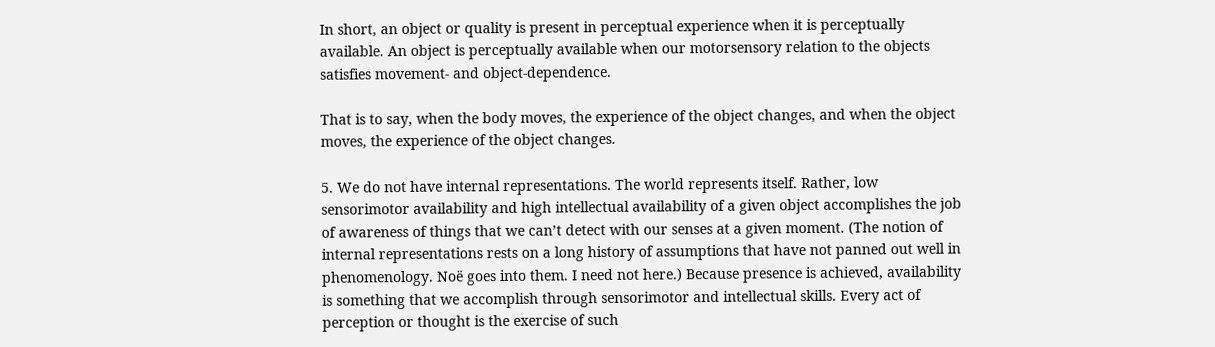In short, an object or quality is present in perceptual experience when it is perceptually available. An object is perceptually available when our motorsensory relation to the objects satisfies movement- and object-dependence.

That is to say, when the body moves, the experience of the object changes, and when the object moves, the experience of the object changes.

5. We do not have internal representations. The world represents itself. Rather, low sensorimotor availability and high intellectual availability of a given object accomplishes the job of awareness of things that we can’t detect with our senses at a given moment. (The notion of internal representations rests on a long history of assumptions that have not panned out well in phenomenology. Noë goes into them. I need not here.) Because presence is achieved, availability is something that we accomplish through sensorimotor and intellectual skills. Every act of perception or thought is the exercise of such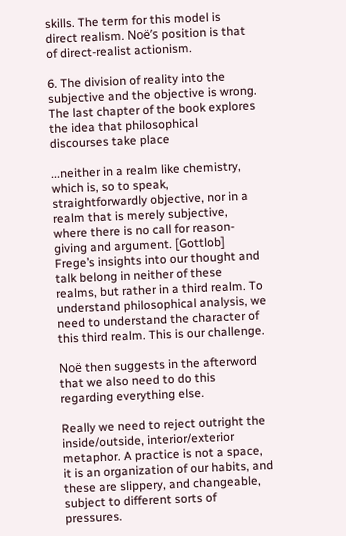skills. The term for this model is direct realism. Noë’s position is that of direct-realist actionism.

6. The division of reality into the subjective and the objective is wrong. The last chapter of the book explores the idea that philosophical discourses take place

...neither in a realm like chemistry, which is, so to speak, straightforwardly objective, nor in a realm that is merely subjective, where there is no call for reason-giving and argument. [Gottlob] Frege’s insights into our thought and talk belong in neither of these realms, but rather in a third realm. To understand philosophical analysis, we need to understand the character of this third realm. This is our challenge.

Noë then suggests in the afterword that we also need to do this regarding everything else.

Really we need to reject outright the inside/outside, interior/exterior metaphor. A practice is not a space, it is an organization of our habits, and these are slippery, and changeable, subject to different sorts of pressures.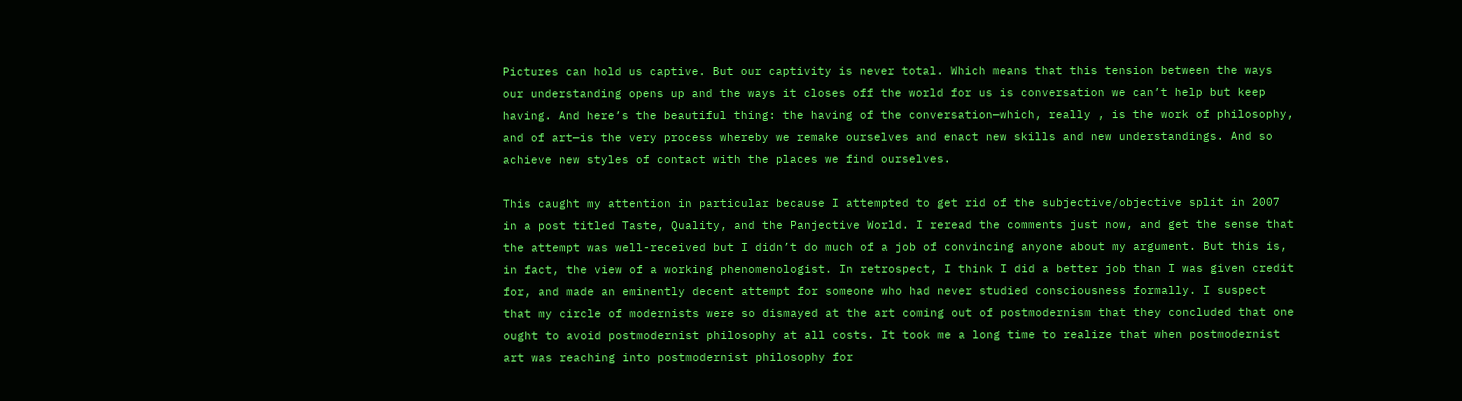Pictures can hold us captive. But our captivity is never total. Which means that this tension between the ways our understanding opens up and the ways it closes off the world for us is conversation we can’t help but keep having. And here’s the beautiful thing: the having of the conversation—which, really , is the work of philosophy, and of art—is the very process whereby we remake ourselves and enact new skills and new understandings. And so achieve new styles of contact with the places we find ourselves.

This caught my attention in particular because I attempted to get rid of the subjective/objective split in 2007 in a post titled Taste, Quality, and the Panjective World. I reread the comments just now, and get the sense that the attempt was well-received but I didn’t do much of a job of convincing anyone about my argument. But this is, in fact, the view of a working phenomenologist. In retrospect, I think I did a better job than I was given credit for, and made an eminently decent attempt for someone who had never studied consciousness formally. I suspect that my circle of modernists were so dismayed at the art coming out of postmodernism that they concluded that one ought to avoid postmodernist philosophy at all costs. It took me a long time to realize that when postmodernist art was reaching into postmodernist philosophy for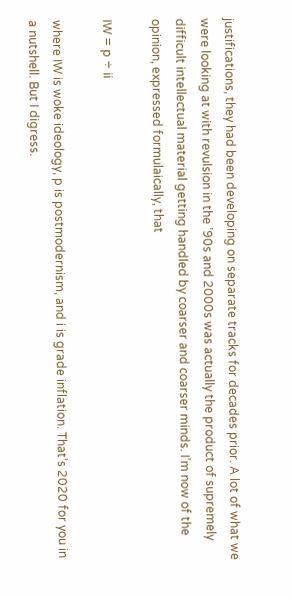justifications, they had been developing on separate tracks for decades prior. A lot of what we were looking at with revulsion in the ’90s and 2000s was actually the product of supremely difficult intellectual material getting handled by coarser and coarser minds. I’m now of the opinion, expressed formulaically, that

IW = p ÷ ii

where IW is woke ideology, p is postmodernism, and i is grade inflation. That’s 2020 for you in a nutshell. But I digress.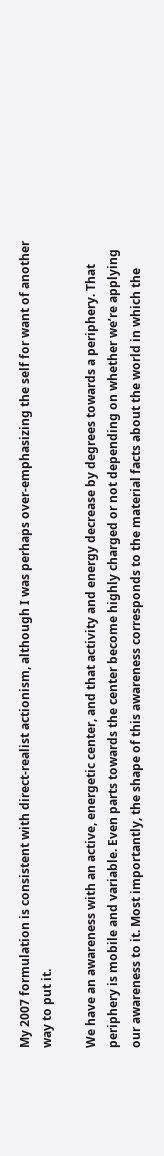My 2007 formulation is consistent with direct-realist actionism, although I was perhaps over-emphasizing the self for want of another way to put it.

We have an awareness with an active, energetic center, and that activity and energy decrease by degrees towards a periphery. That periphery is mobile and variable. Even parts towards the center become highly charged or not depending on whether we’re applying our awareness to it. Most importantly, the shape of this awareness corresponds to the material facts about the world in which the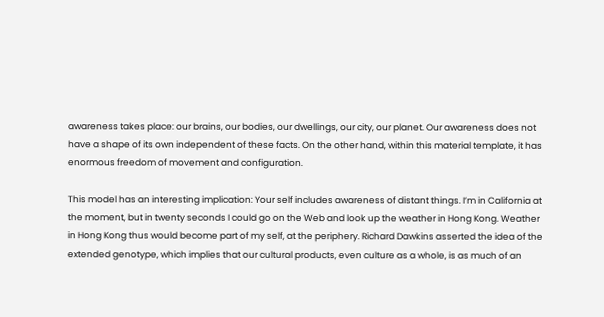awareness takes place: our brains, our bodies, our dwellings, our city, our planet. Our awareness does not have a shape of its own independent of these facts. On the other hand, within this material template, it has enormous freedom of movement and configuration.

This model has an interesting implication: Your self includes awareness of distant things. I’m in California at the moment, but in twenty seconds I could go on the Web and look up the weather in Hong Kong. Weather in Hong Kong thus would become part of my self, at the periphery. Richard Dawkins asserted the idea of the extended genotype, which implies that our cultural products, even culture as a whole, is as much of an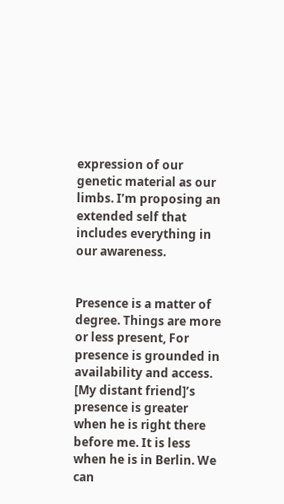expression of our genetic material as our limbs. I’m proposing an extended self that includes everything in our awareness.


Presence is a matter of degree. Things are more or less present, For presence is grounded in availability and access. [My distant friend]’s presence is greater when he is right there before me. It is less when he is in Berlin. We can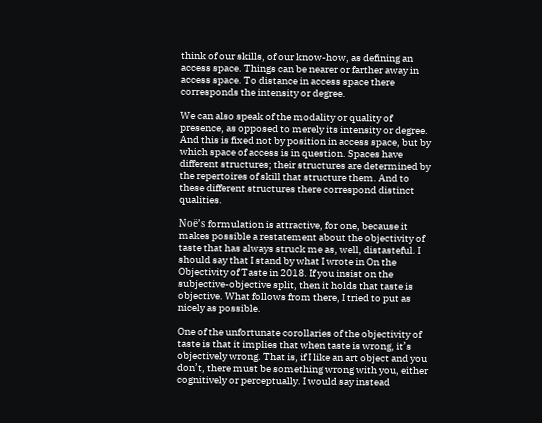think of our skills, of our know-how, as defining an access space. Things can be nearer or farther away in access space. To distance in access space there corresponds the intensity or degree.

We can also speak of the modality or quality of presence, as opposed to merely its intensity or degree. And this is fixed not by position in access space, but by which space of access is in question. Spaces have different structures; their structures are determined by the repertoires of skill that structure them. And to these different structures there correspond distinct qualities.

Noë’s formulation is attractive, for one, because it makes possible a restatement about the objectivity of taste that has always struck me as, well, distasteful. I should say that I stand by what I wrote in On the Objectivity of Taste in 2018. If you insist on the subjective-objective split, then it holds that taste is objective. What follows from there, I tried to put as nicely as possible.

One of the unfortunate corollaries of the objectivity of taste is that it implies that when taste is wrong, it’s objectively wrong. That is, if I like an art object and you don’t, there must be something wrong with you, either cognitively or perceptually. I would say instead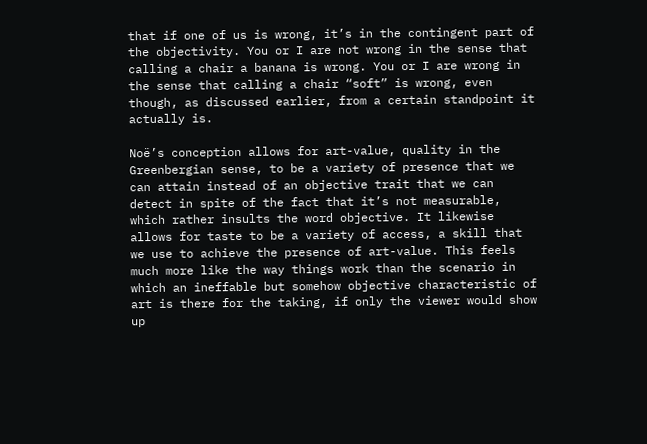that if one of us is wrong, it’s in the contingent part of the objectivity. You or I are not wrong in the sense that calling a chair a banana is wrong. You or I are wrong in the sense that calling a chair “soft” is wrong, even though, as discussed earlier, from a certain standpoint it actually is.

Noë’s conception allows for art-value, quality in the Greenbergian sense, to be a variety of presence that we can attain instead of an objective trait that we can detect in spite of the fact that it’s not measurable, which rather insults the word objective. It likewise allows for taste to be a variety of access, a skill that we use to achieve the presence of art-value. This feels much more like the way things work than the scenario in which an ineffable but somehow objective characteristic of art is there for the taking, if only the viewer would show up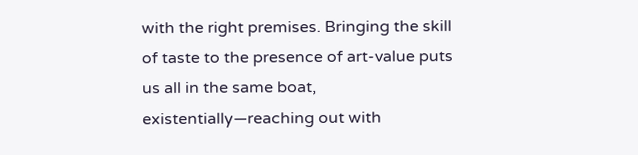with the right premises. Bringing the skill of taste to the presence of art-value puts us all in the same boat, existentially—reaching out with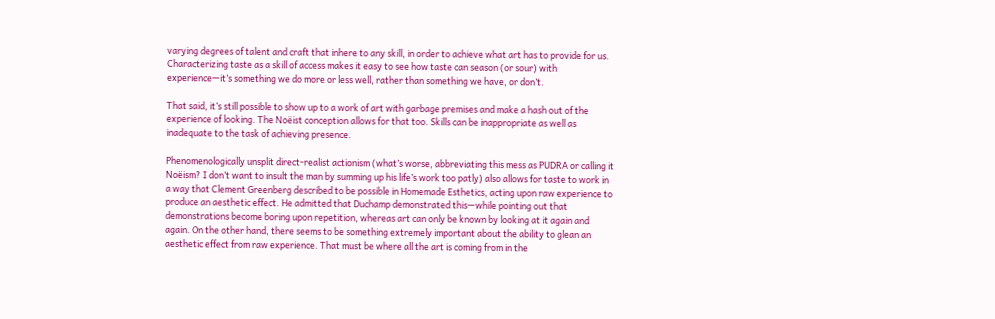varying degrees of talent and craft that inhere to any skill, in order to achieve what art has to provide for us. Characterizing taste as a skill of access makes it easy to see how taste can season (or sour) with experience—it’s something we do more or less well, rather than something we have, or don’t.

That said, it’s still possible to show up to a work of art with garbage premises and make a hash out of the experience of looking. The Noëist conception allows for that too. Skills can be inappropriate as well as inadequate to the task of achieving presence.

Phenomenologically unsplit direct-realist actionism (what’s worse, abbreviating this mess as PUDRA or calling it Noëism? I don’t want to insult the man by summing up his life’s work too patly) also allows for taste to work in a way that Clement Greenberg described to be possible in Homemade Esthetics, acting upon raw experience to produce an aesthetic effect. He admitted that Duchamp demonstrated this—while pointing out that demonstrations become boring upon repetition, whereas art can only be known by looking at it again and again. On the other hand, there seems to be something extremely important about the ability to glean an aesthetic effect from raw experience. That must be where all the art is coming from in the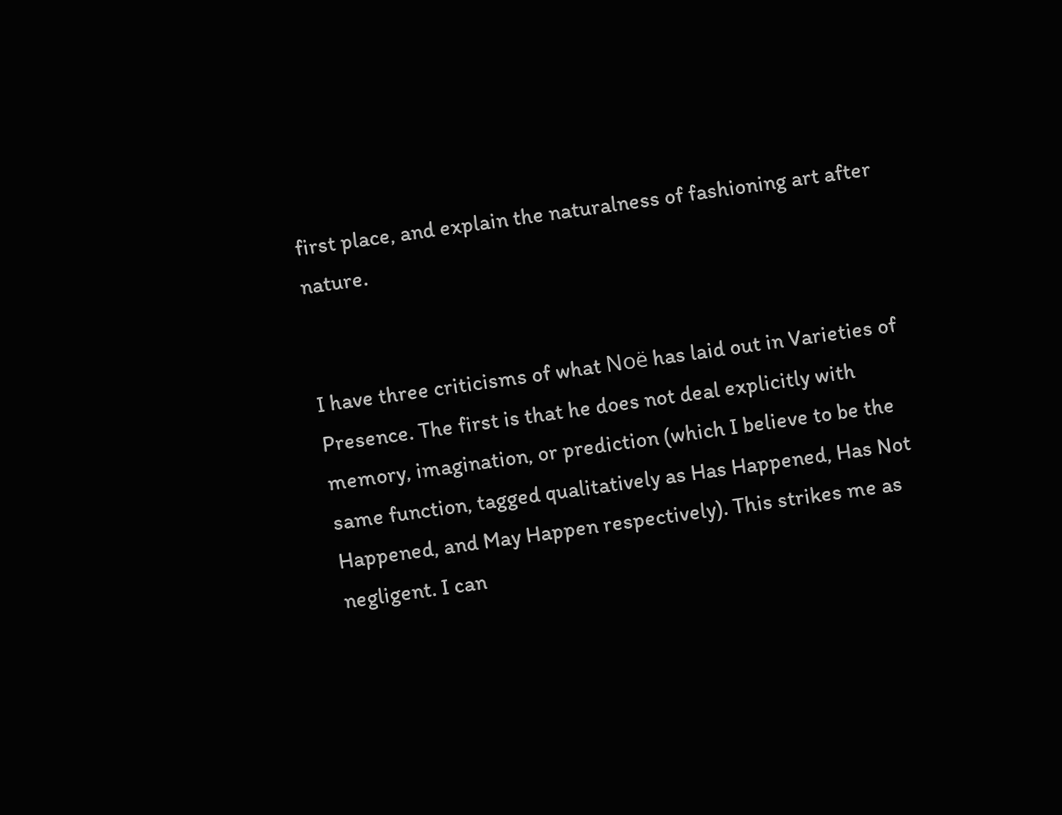first place, and explain the naturalness of fashioning art after nature.


I have three criticisms of what Noë has laid out in Varieties of Presence. The first is that he does not deal explicitly with memory, imagination, or prediction (which I believe to be the same function, tagged qualitatively as Has Happened, Has Not Happened, and May Happen respectively). This strikes me as negligent. I can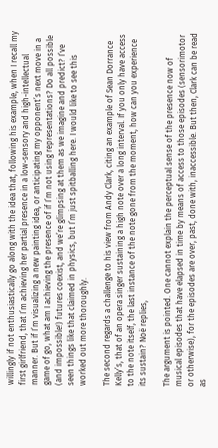willingly if not enthusiastically go along with the idea that, following his example, when I recall my first girlfriend, that I’m achieving her partial presence in a low-sensory and high-intellectual manner. But if I’m visualizing a new painting idea, or anticipating my opponent’s next move in a game of go, what am I achieving the presence of if I’m not using representations? Do all possible (and impossible!) futures coexist, and we’re glimpsing at them as we imagine and predict? I’ve seen things like that claimed in physics, but I’m just spitballing here. I would like to see this worked out more thoroughly.

The second regards a challenge to his view from Andy Clark, citing an example of Sean Dorrance Kelly’s, that of an opera singer sustaining a high note over a long interval. If you only have access to the note itself, the last instance of the note gone from the moment, how can you experience its sustain? Noë replies,

The argument is pointed. One cannot explain the perceptual sense of the presence now of musical episodes that have elapsed in time by means of access to those episodes (sensorimotor or otherwise), for the episodes are over, past, done with, inaccessible. But then, Clark can be read as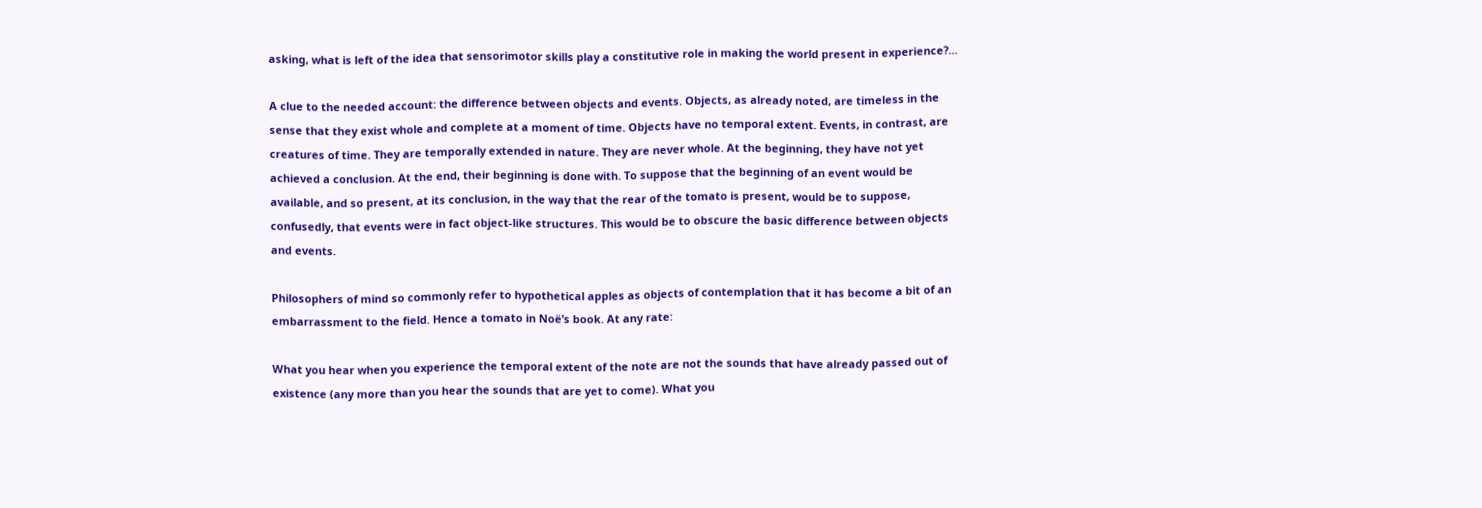asking, what is left of the idea that sensorimotor skills play a constitutive role in making the world present in experience?...

A clue to the needed account: the difference between objects and events. Objects, as already noted, are timeless in the sense that they exist whole and complete at a moment of time. Objects have no temporal extent. Events, in contrast, are creatures of time. They are temporally extended in nature. They are never whole. At the beginning, they have not yet achieved a conclusion. At the end, their beginning is done with. To suppose that the beginning of an event would be available, and so present, at its conclusion, in the way that the rear of the tomato is present, would be to suppose, confusedly, that events were in fact object-like structures. This would be to obscure the basic difference between objects and events.

Philosophers of mind so commonly refer to hypothetical apples as objects of contemplation that it has become a bit of an embarrassment to the field. Hence a tomato in Noë’s book. At any rate:

What you hear when you experience the temporal extent of the note are not the sounds that have already passed out of existence (any more than you hear the sounds that are yet to come). What you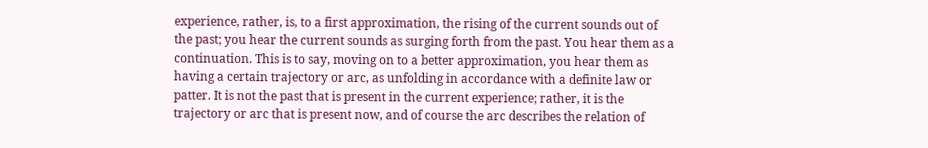experience, rather, is, to a first approximation, the rising of the current sounds out of the past; you hear the current sounds as surging forth from the past. You hear them as a continuation. This is to say, moving on to a better approximation, you hear them as having a certain trajectory or arc, as unfolding in accordance with a definite law or patter. It is not the past that is present in the current experience; rather, it is the trajectory or arc that is present now, and of course the arc describes the relation of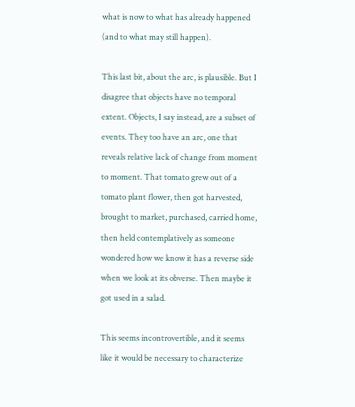what is now to what has already happened (and to what may still happen).

This last bit, about the arc, is plausible. But I disagree that objects have no temporal extent. Objects, I say instead, are a subset of events. They too have an arc, one that reveals relative lack of change from moment to moment. That tomato grew out of a tomato plant flower, then got harvested, brought to market, purchased, carried home, then held contemplatively as someone wondered how we know it has a reverse side when we look at its obverse. Then maybe it got used in a salad.

This seems incontrovertible, and it seems like it would be necessary to characterize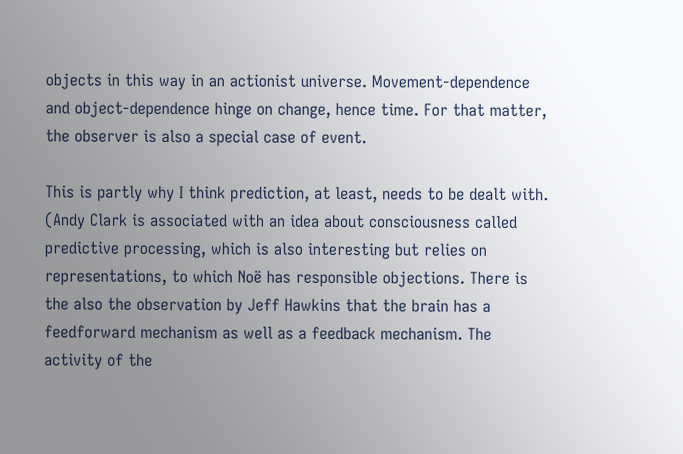objects in this way in an actionist universe. Movement-dependence and object-dependence hinge on change, hence time. For that matter, the observer is also a special case of event.

This is partly why I think prediction, at least, needs to be dealt with. (Andy Clark is associated with an idea about consciousness called predictive processing, which is also interesting but relies on representations, to which Noë has responsible objections. There is the also the observation by Jeff Hawkins that the brain has a feedforward mechanism as well as a feedback mechanism. The activity of the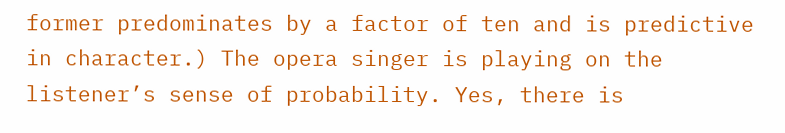former predominates by a factor of ten and is predictive in character.) The opera singer is playing on the listener’s sense of probability. Yes, there is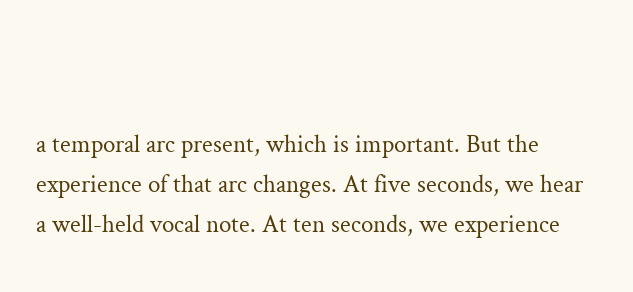a temporal arc present, which is important. But the experience of that arc changes. At five seconds, we hear a well-held vocal note. At ten seconds, we experience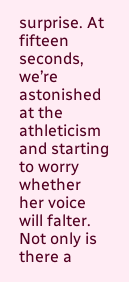surprise. At fifteen seconds, we’re astonished at the athleticism and starting to worry whether her voice will falter. Not only is there a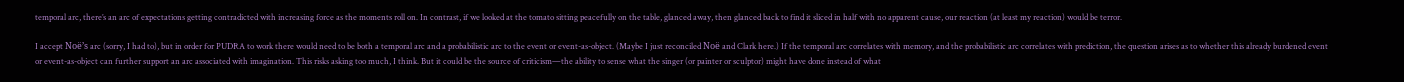temporal arc, there’s an arc of expectations getting contradicted with increasing force as the moments roll on. In contrast, if we looked at the tomato sitting peacefully on the table, glanced away, then glanced back to find it sliced in half with no apparent cause, our reaction (at least my reaction) would be terror.

I accept Noë’s arc (sorry, I had to), but in order for PUDRA to work there would need to be both a temporal arc and a probabilistic arc to the event or event-as-object. (Maybe I just reconciled Noë and Clark here.) If the temporal arc correlates with memory, and the probabilistic arc correlates with prediction, the question arises as to whether this already burdened event or event-as-object can further support an arc associated with imagination. This risks asking too much, I think. But it could be the source of criticism—the ability to sense what the singer (or painter or sculptor) might have done instead of what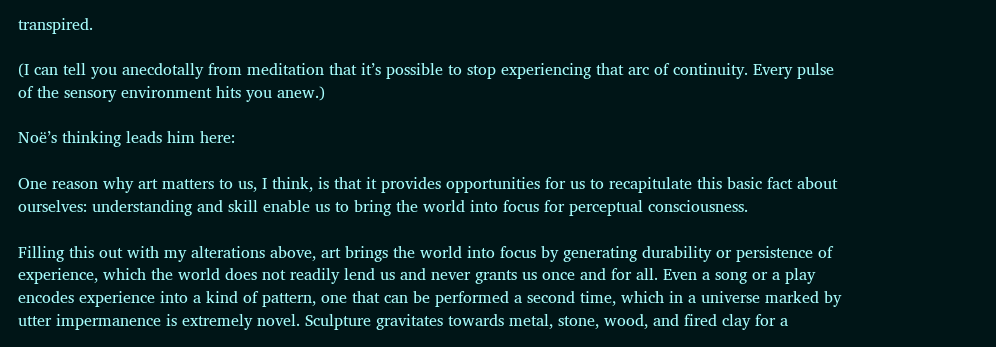transpired.

(I can tell you anecdotally from meditation that it’s possible to stop experiencing that arc of continuity. Every pulse of the sensory environment hits you anew.)

Noë’s thinking leads him here:

One reason why art matters to us, I think, is that it provides opportunities for us to recapitulate this basic fact about ourselves: understanding and skill enable us to bring the world into focus for perceptual consciousness.

Filling this out with my alterations above, art brings the world into focus by generating durability or persistence of experience, which the world does not readily lend us and never grants us once and for all. Even a song or a play encodes experience into a kind of pattern, one that can be performed a second time, which in a universe marked by utter impermanence is extremely novel. Sculpture gravitates towards metal, stone, wood, and fired clay for a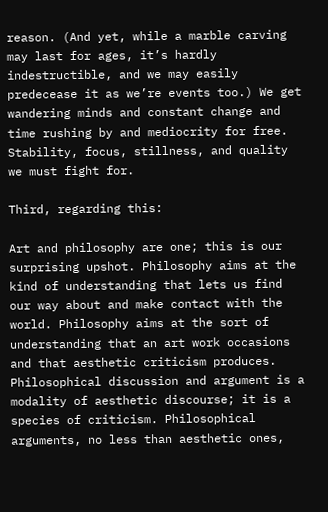reason. (And yet, while a marble carving may last for ages, it’s hardly indestructible, and we may easily predecease it as we’re events too.) We get wandering minds and constant change and time rushing by and mediocrity for free. Stability, focus, stillness, and quality we must fight for.

Third, regarding this:

Art and philosophy are one; this is our surprising upshot. Philosophy aims at the kind of understanding that lets us find our way about and make contact with the world. Philosophy aims at the sort of understanding that an art work occasions and that aesthetic criticism produces. Philosophical discussion and argument is a modality of aesthetic discourse; it is a species of criticism. Philosophical arguments, no less than aesthetic ones,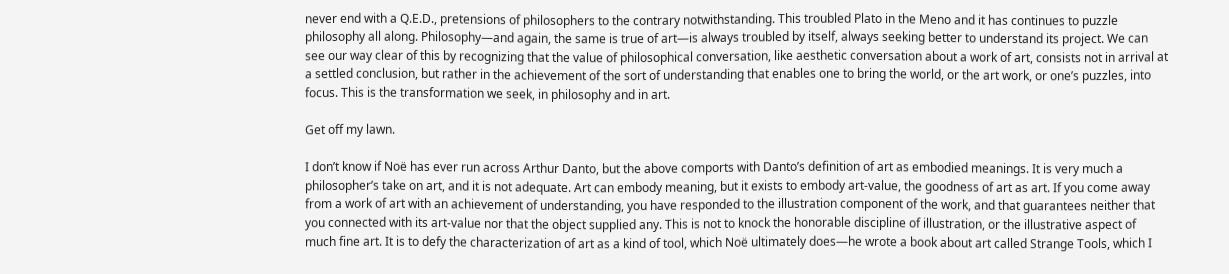never end with a Q.E.D., pretensions of philosophers to the contrary notwithstanding. This troubled Plato in the Meno and it has continues to puzzle philosophy all along. Philosophy—and again, the same is true of art—is always troubled by itself, always seeking better to understand its project. We can see our way clear of this by recognizing that the value of philosophical conversation, like aesthetic conversation about a work of art, consists not in arrival at a settled conclusion, but rather in the achievement of the sort of understanding that enables one to bring the world, or the art work, or one’s puzzles, into focus. This is the transformation we seek, in philosophy and in art.

Get off my lawn.

I don’t know if Noë has ever run across Arthur Danto, but the above comports with Danto’s definition of art as embodied meanings. It is very much a philosopher’s take on art, and it is not adequate. Art can embody meaning, but it exists to embody art-value, the goodness of art as art. If you come away from a work of art with an achievement of understanding, you have responded to the illustration component of the work, and that guarantees neither that you connected with its art-value nor that the object supplied any. This is not to knock the honorable discipline of illustration, or the illustrative aspect of much fine art. It is to defy the characterization of art as a kind of tool, which Noë ultimately does—he wrote a book about art called Strange Tools, which I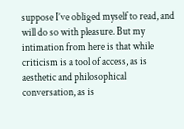suppose I’ve obliged myself to read, and will do so with pleasure. But my intimation from here is that while criticism is a tool of access, as is aesthetic and philosophical conversation, as is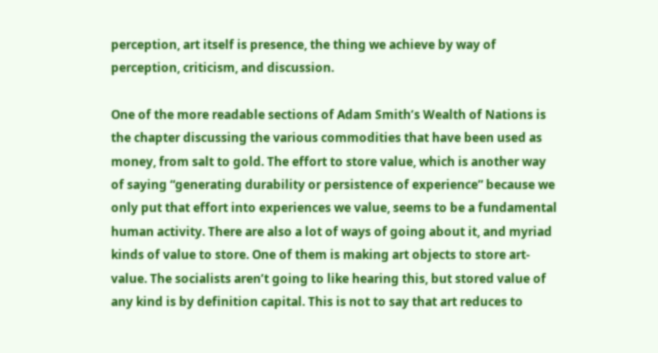perception, art itself is presence, the thing we achieve by way of perception, criticism, and discussion.

One of the more readable sections of Adam Smith’s Wealth of Nations is the chapter discussing the various commodities that have been used as money, from salt to gold. The effort to store value, which is another way of saying “generating durability or persistence of experience” because we only put that effort into experiences we value, seems to be a fundamental human activity. There are also a lot of ways of going about it, and myriad kinds of value to store. One of them is making art objects to store art-value. The socialists aren’t going to like hearing this, but stored value of any kind is by definition capital. This is not to say that art reduces to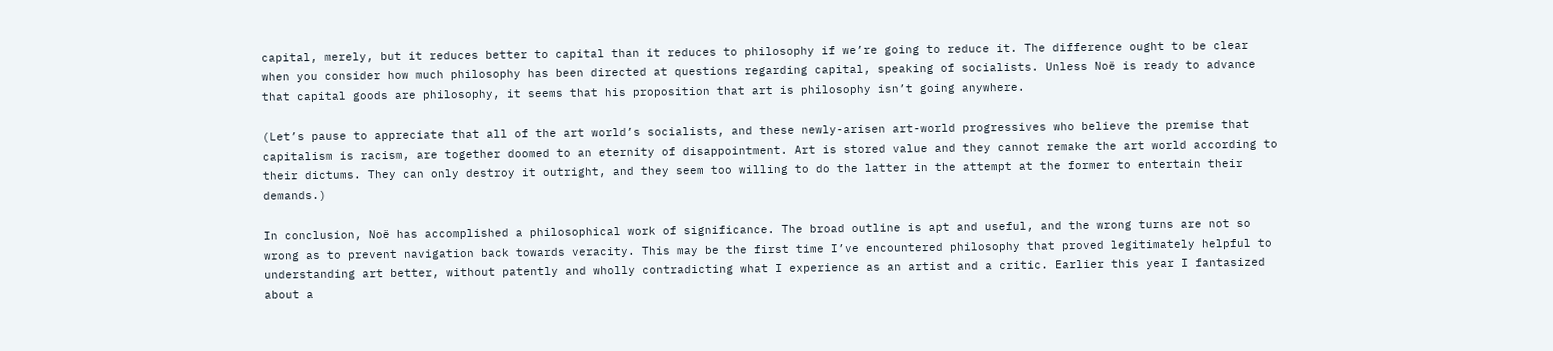capital, merely, but it reduces better to capital than it reduces to philosophy if we’re going to reduce it. The difference ought to be clear when you consider how much philosophy has been directed at questions regarding capital, speaking of socialists. Unless Noë is ready to advance that capital goods are philosophy, it seems that his proposition that art is philosophy isn’t going anywhere.

(Let’s pause to appreciate that all of the art world’s socialists, and these newly-arisen art-world progressives who believe the premise that capitalism is racism, are together doomed to an eternity of disappointment. Art is stored value and they cannot remake the art world according to their dictums. They can only destroy it outright, and they seem too willing to do the latter in the attempt at the former to entertain their demands.)

In conclusion, Noë has accomplished a philosophical work of significance. The broad outline is apt and useful, and the wrong turns are not so wrong as to prevent navigation back towards veracity. This may be the first time I’ve encountered philosophy that proved legitimately helpful to understanding art better, without patently and wholly contradicting what I experience as an artist and a critic. Earlier this year I fantasized about a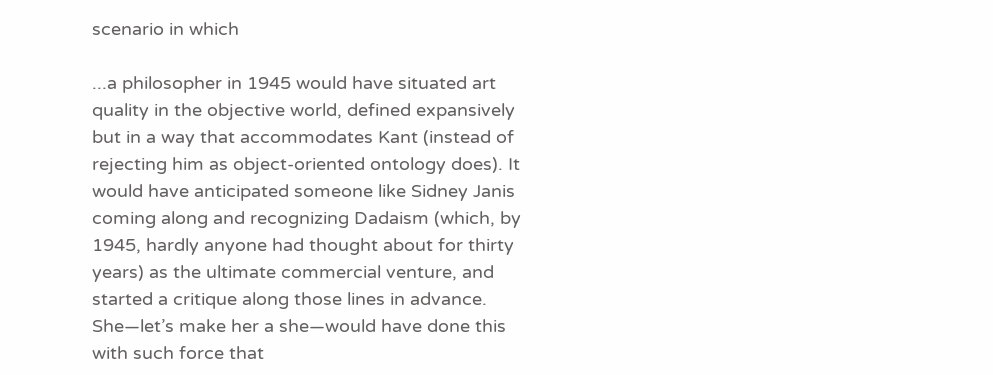scenario in which

...a philosopher in 1945 would have situated art quality in the objective world, defined expansively but in a way that accommodates Kant (instead of rejecting him as object-oriented ontology does). It would have anticipated someone like Sidney Janis coming along and recognizing Dadaism (which, by 1945, hardly anyone had thought about for thirty years) as the ultimate commercial venture, and started a critique along those lines in advance. She—let’s make her a she—would have done this with such force that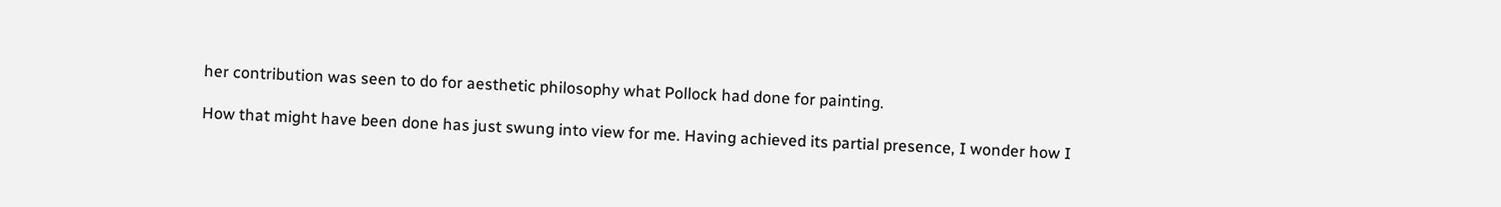her contribution was seen to do for aesthetic philosophy what Pollock had done for painting.

How that might have been done has just swung into view for me. Having achieved its partial presence, I wonder how I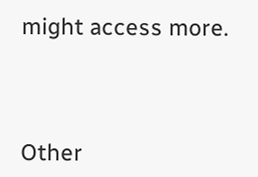might access more.




Other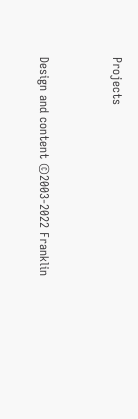Projects


Design and content ©2003-2022 Franklin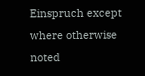Einspruch except where otherwise noted